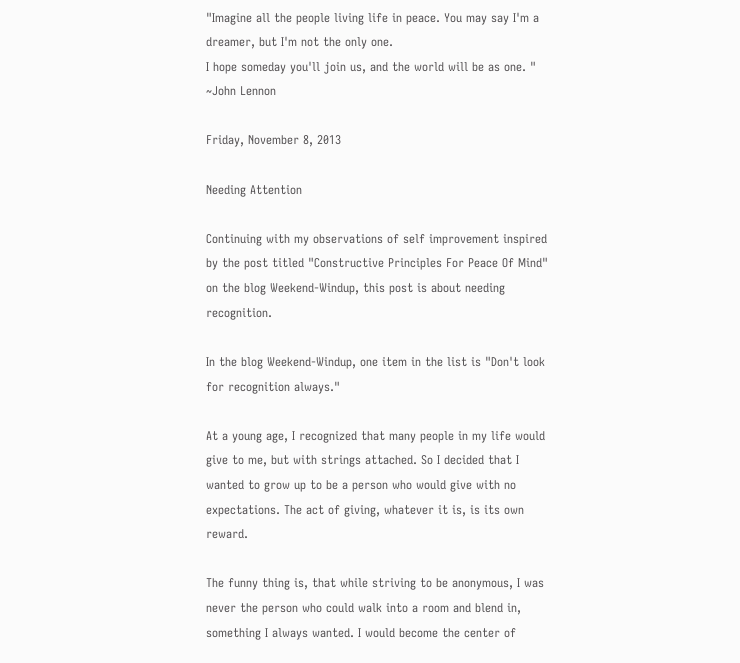"Imagine all the people living life in peace. You may say I'm a dreamer, but I'm not the only one.
I hope someday you'll join us, and the world will be as one. "
~John Lennon

Friday, November 8, 2013

Needing Attention

Continuing with my observations of self improvement inspired by the post titled "Constructive Principles For Peace Of Mind" on the blog Weekend-Windup, this post is about needing recognition.

In the blog Weekend-Windup, one item in the list is "Don't look for recognition always."

At a young age, I recognized that many people in my life would give to me, but with strings attached. So I decided that I wanted to grow up to be a person who would give with no expectations. The act of giving, whatever it is, is its own reward.

The funny thing is, that while striving to be anonymous, I was never the person who could walk into a room and blend in, something I always wanted. I would become the center of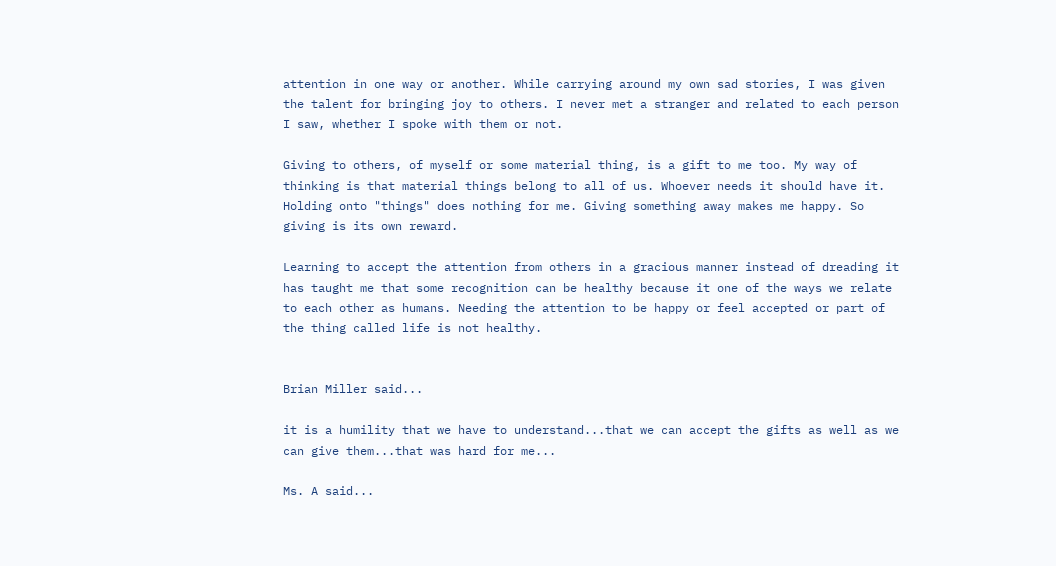attention in one way or another. While carrying around my own sad stories, I was given the talent for bringing joy to others. I never met a stranger and related to each person I saw, whether I spoke with them or not.

Giving to others, of myself or some material thing, is a gift to me too. My way of thinking is that material things belong to all of us. Whoever needs it should have it. Holding onto "things" does nothing for me. Giving something away makes me happy. So giving is its own reward.

Learning to accept the attention from others in a gracious manner instead of dreading it has taught me that some recognition can be healthy because it one of the ways we relate to each other as humans. Needing the attention to be happy or feel accepted or part of the thing called life is not healthy.


Brian Miller said...

it is a humility that we have to understand...that we can accept the gifts as well as we can give them...that was hard for me...

Ms. A said...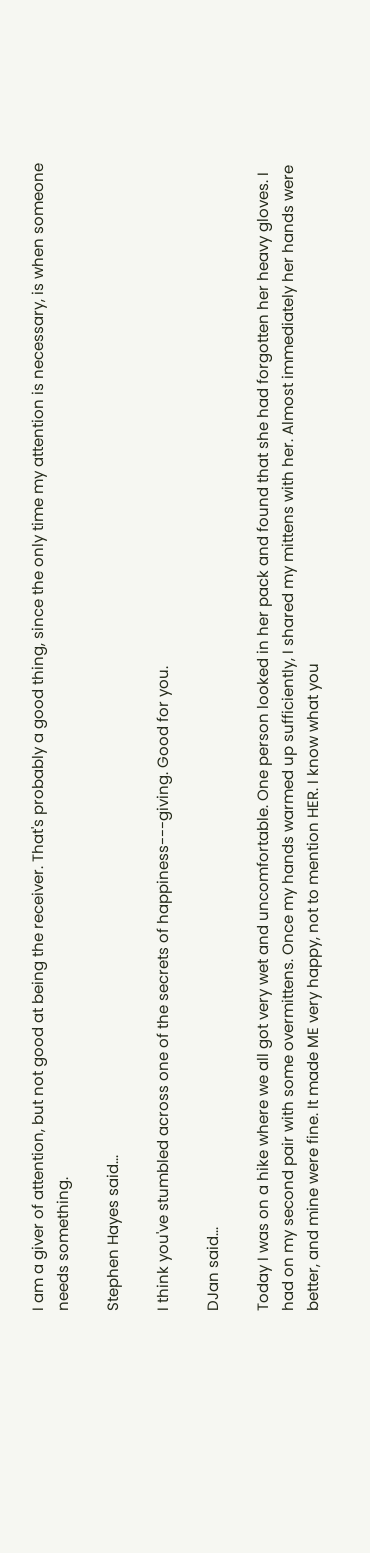I am a giver of attention, but not good at being the receiver. That's probably a good thing, since the only time my attention is necessary, is when someone needs something.

Stephen Hayes said...

I think you've stumbled across one of the secrets of happiness---giving. Good for you.

DJan said...

Today I was on a hike where we all got very wet and uncomfortable. One person looked in her pack and found that she had forgotten her heavy gloves. I had on my second pair with some overmittens. Once my hands warmed up sufficiently, I shared my mittens with her. Almost immediately her hands were better, and mine were fine. It made ME very happy, not to mention HER. I know what you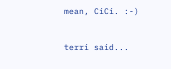mean, CiCi. :-)

terri said...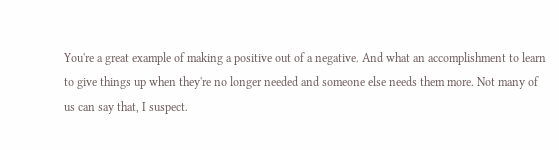You're a great example of making a positive out of a negative. And what an accomplishment to learn to give things up when they're no longer needed and someone else needs them more. Not many of us can say that, I suspect.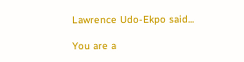Lawrence Udo-Ekpo said...

You are a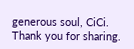generous soul, CiCi. Thank you for sharing.